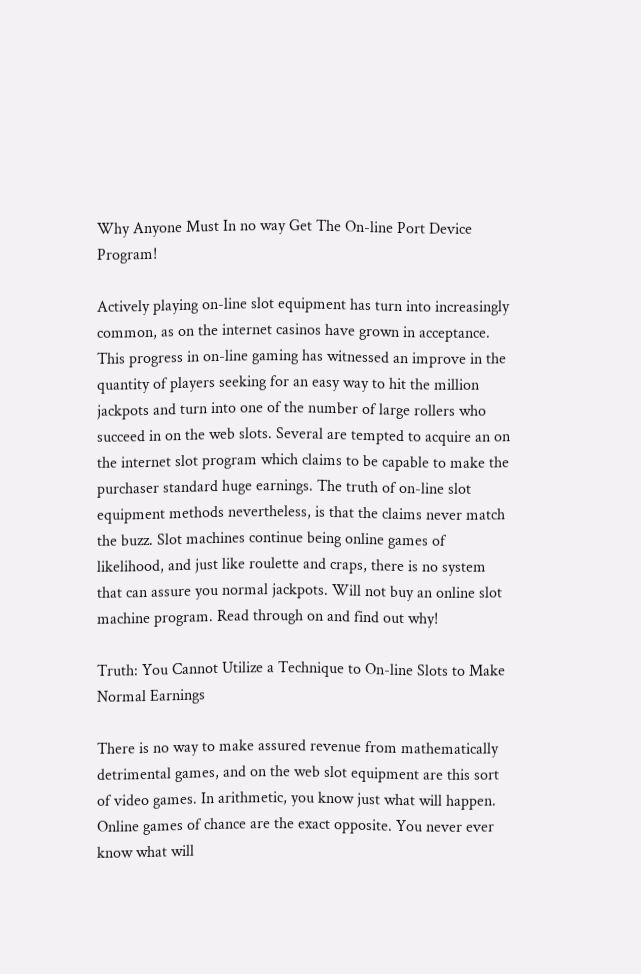Why Anyone Must In no way Get The On-line Port Device Program!

Actively playing on-line slot equipment has turn into increasingly common, as on the internet casinos have grown in acceptance. This progress in on-line gaming has witnessed an improve in the quantity of players seeking for an easy way to hit the million jackpots and turn into one of the number of large rollers who succeed in on the web slots. Several are tempted to acquire an on the internet slot program which claims to be capable to make the purchaser standard huge earnings. The truth of on-line slot equipment methods nevertheless, is that the claims never match the buzz. Slot machines continue being online games of likelihood, and just like roulette and craps, there is no system that can assure you normal jackpots. Will not buy an online slot machine program. Read through on and find out why!

Truth: You Cannot Utilize a Technique to On-line Slots to Make Normal Earnings

There is no way to make assured revenue from mathematically detrimental games, and on the web slot equipment are this sort of video games. In arithmetic, you know just what will happen. Online games of chance are the exact opposite. You never ever know what will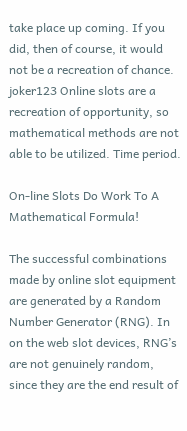take place up coming. If you did, then of course, it would not be a recreation of chance. joker123 Online slots are a recreation of opportunity, so mathematical methods are not able to be utilized. Time period.

On-line Slots Do Work To A Mathematical Formula!

The successful combinations made by online slot equipment are generated by a Random Number Generator (RNG). In on the web slot devices, RNG’s are not genuinely random, since they are the end result of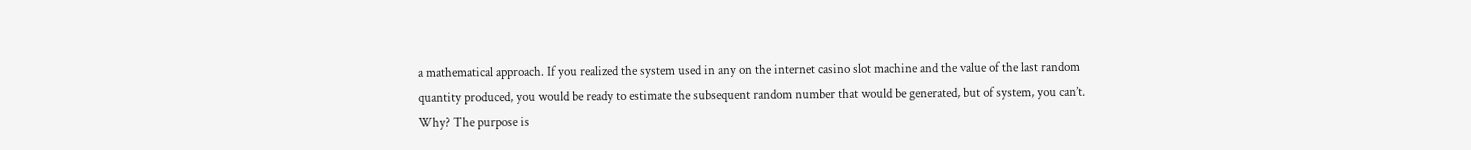a mathematical approach. If you realized the system used in any on the internet casino slot machine and the value of the last random quantity produced, you would be ready to estimate the subsequent random number that would be generated, but of system, you can’t. Why? The purpose is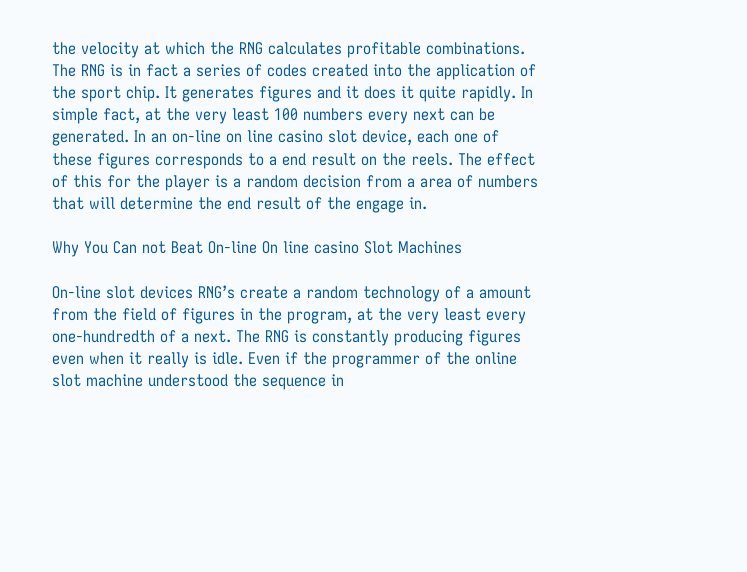the velocity at which the RNG calculates profitable combinations. The RNG is in fact a series of codes created into the application of the sport chip. It generates figures and it does it quite rapidly. In simple fact, at the very least 100 numbers every next can be generated. In an on-line on line casino slot device, each one of these figures corresponds to a end result on the reels. The effect of this for the player is a random decision from a area of numbers that will determine the end result of the engage in.

Why You Can not Beat On-line On line casino Slot Machines

On-line slot devices RNG’s create a random technology of a amount from the field of figures in the program, at the very least every one-hundredth of a next. The RNG is constantly producing figures even when it really is idle. Even if the programmer of the online slot machine understood the sequence in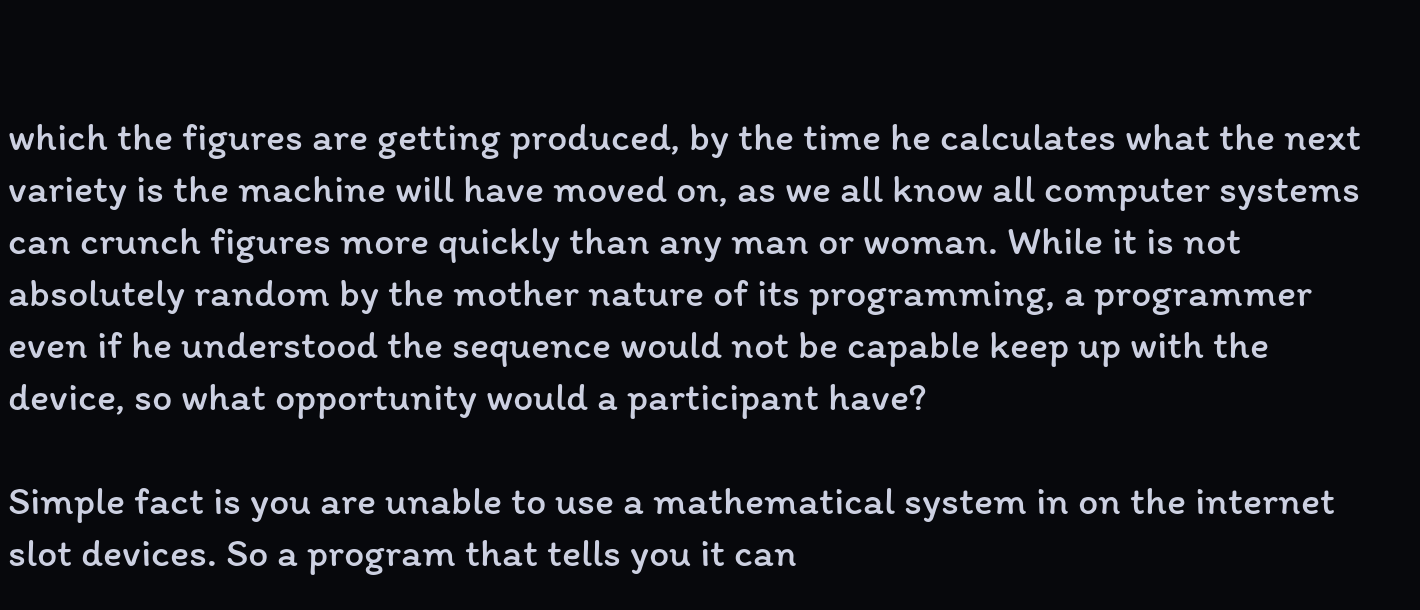which the figures are getting produced, by the time he calculates what the next variety is the machine will have moved on, as we all know all computer systems can crunch figures more quickly than any man or woman. While it is not absolutely random by the mother nature of its programming, a programmer even if he understood the sequence would not be capable keep up with the device, so what opportunity would a participant have?

Simple fact is you are unable to use a mathematical system in on the internet slot devices. So a program that tells you it can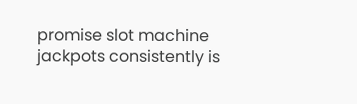promise slot machine jackpots consistently is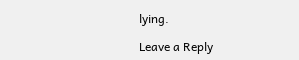lying.

Leave a Reply